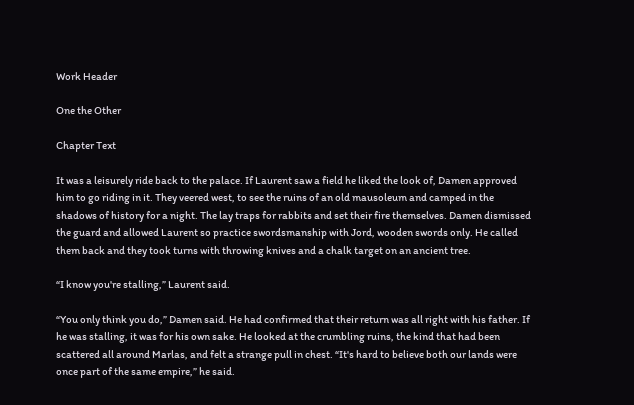Work Header

One the Other

Chapter Text

It was a leisurely ride back to the palace. If Laurent saw a field he liked the look of, Damen approved him to go riding in it. They veered west, to see the ruins of an old mausoleum and camped in the shadows of history for a night. The lay traps for rabbits and set their fire themselves. Damen dismissed the guard and allowed Laurent so practice swordsmanship with Jord, wooden swords only. He called them back and they took turns with throwing knives and a chalk target on an ancient tree.

“I know you're stalling,” Laurent said.

“You only think you do,” Damen said. He had confirmed that their return was all right with his father. If he was stalling, it was for his own sake. He looked at the crumbling ruins, the kind that had been scattered all around Marlas, and felt a strange pull in chest. “It's hard to believe both our lands were once part of the same empire,” he said.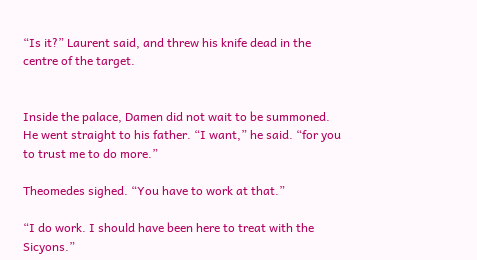“Is it?” Laurent said, and threw his knife dead in the centre of the target.


Inside the palace, Damen did not wait to be summoned. He went straight to his father. “I want,” he said. “for you to trust me to do more.”

Theomedes sighed. “You have to work at that.”

“I do work. I should have been here to treat with the Sicyons.”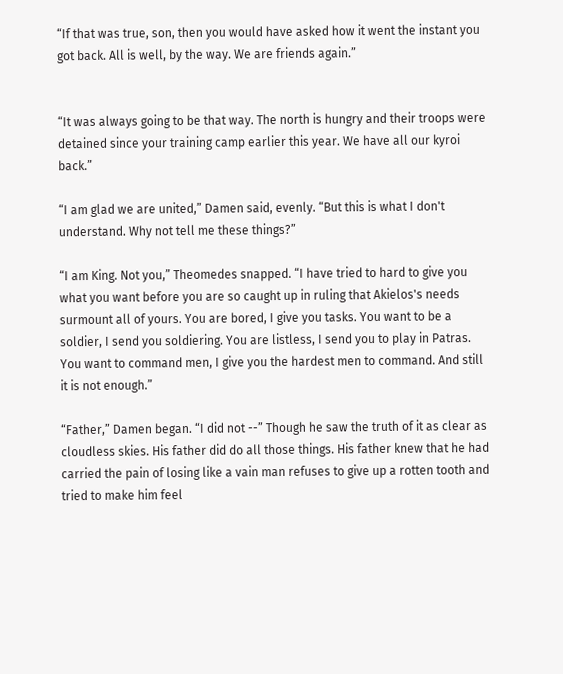“If that was true, son, then you would have asked how it went the instant you got back. All is well, by the way. We are friends again.”


“It was always going to be that way. The north is hungry and their troops were detained since your training camp earlier this year. We have all our kyroi back.”

“I am glad we are united,” Damen said, evenly. “But this is what I don't understand. Why not tell me these things?”

“I am King. Not you,” Theomedes snapped. “I have tried to hard to give you what you want before you are so caught up in ruling that Akielos's needs surmount all of yours. You are bored, I give you tasks. You want to be a soldier, I send you soldiering. You are listless, I send you to play in Patras. You want to command men, I give you the hardest men to command. And still it is not enough.”

“Father,” Damen began. “I did not --” Though he saw the truth of it as clear as cloudless skies. His father did do all those things. His father knew that he had carried the pain of losing like a vain man refuses to give up a rotten tooth and tried to make him feel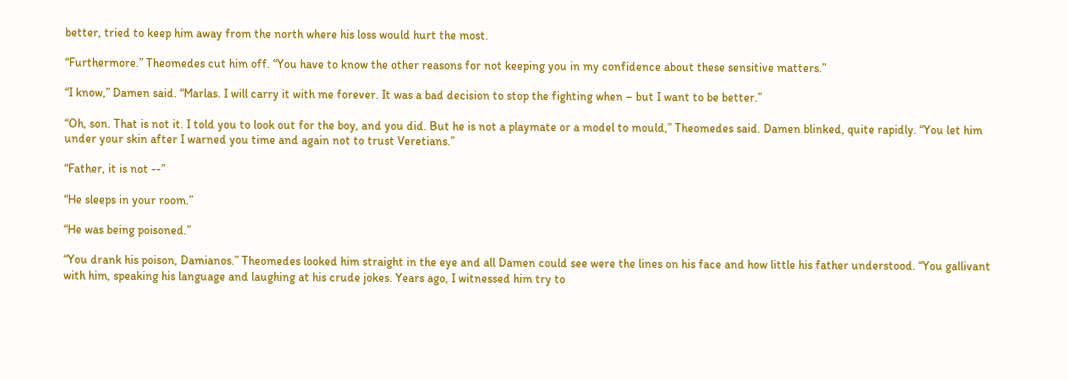better, tried to keep him away from the north where his loss would hurt the most.

“Furthermore.” Theomedes cut him off. “You have to know the other reasons for not keeping you in my confidence about these sensitive matters.”

“I know,” Damen said. “Marlas. I will carry it with me forever. It was a bad decision to stop the fighting when – but I want to be better.”

“Oh, son. That is not it. I told you to look out for the boy, and you did. But he is not a playmate or a model to mould,” Theomedes said. Damen blinked, quite rapidly. “You let him under your skin after I warned you time and again not to trust Veretians.”

“Father, it is not --”

“He sleeps in your room.”

“He was being poisoned.”

“You drank his poison, Damianos.” Theomedes looked him straight in the eye and all Damen could see were the lines on his face and how little his father understood. “You gallivant with him, speaking his language and laughing at his crude jokes. Years ago, I witnessed him try to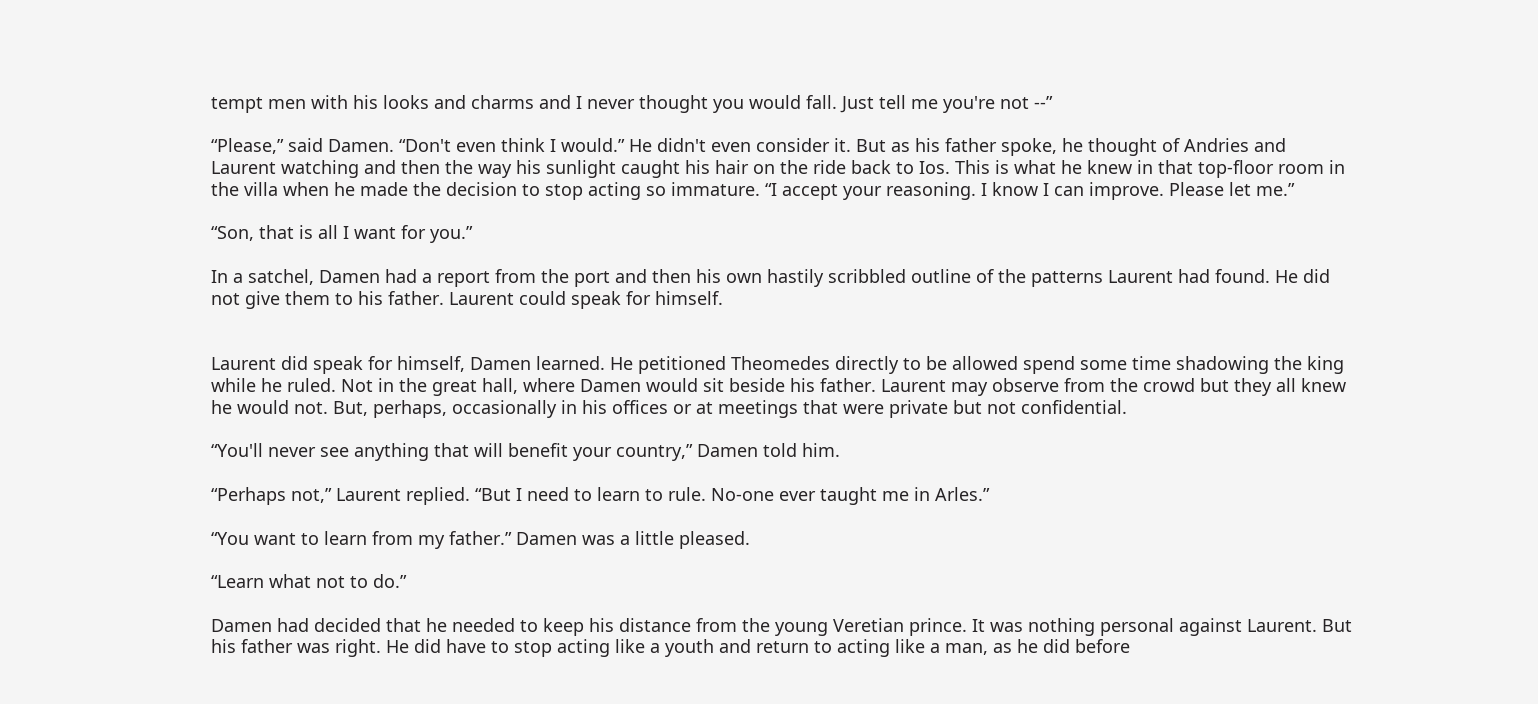tempt men with his looks and charms and I never thought you would fall. Just tell me you're not --”

“Please,” said Damen. “Don't even think I would.” He didn't even consider it. But as his father spoke, he thought of Andries and Laurent watching and then the way his sunlight caught his hair on the ride back to Ios. This is what he knew in that top-floor room in the villa when he made the decision to stop acting so immature. “I accept your reasoning. I know I can improve. Please let me.”

“Son, that is all I want for you.”

In a satchel, Damen had a report from the port and then his own hastily scribbled outline of the patterns Laurent had found. He did not give them to his father. Laurent could speak for himself.


Laurent did speak for himself, Damen learned. He petitioned Theomedes directly to be allowed spend some time shadowing the king while he ruled. Not in the great hall, where Damen would sit beside his father. Laurent may observe from the crowd but they all knew he would not. But, perhaps, occasionally in his offices or at meetings that were private but not confidential.

“You'll never see anything that will benefit your country,” Damen told him.

“Perhaps not,” Laurent replied. “But I need to learn to rule. No-one ever taught me in Arles.”

“You want to learn from my father.” Damen was a little pleased.

“Learn what not to do.”

Damen had decided that he needed to keep his distance from the young Veretian prince. It was nothing personal against Laurent. But his father was right. He did have to stop acting like a youth and return to acting like a man, as he did before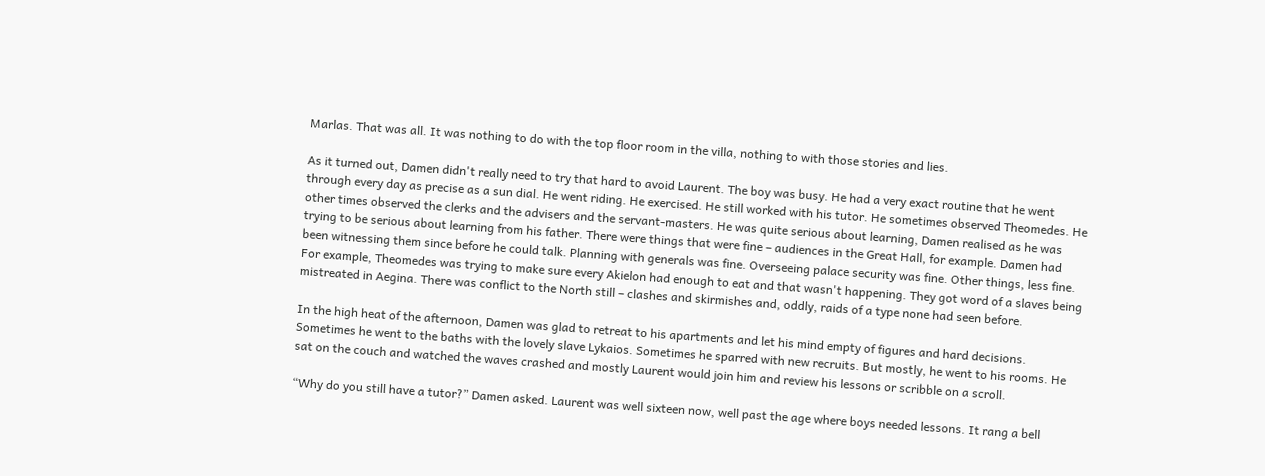Marlas. That was all. It was nothing to do with the top floor room in the villa, nothing to with those stories and lies.

As it turned out, Damen didn't really need to try that hard to avoid Laurent. The boy was busy. He had a very exact routine that he went through every day as precise as a sun dial. He went riding. He exercised. He still worked with his tutor. He sometimes observed Theomedes. He other times observed the clerks and the advisers and the servant-masters. He was quite serious about learning, Damen realised as he was trying to be serious about learning from his father. There were things that were fine – audiences in the Great Hall, for example. Damen had been witnessing them since before he could talk. Planning with generals was fine. Overseeing palace security was fine. Other things, less fine. For example, Theomedes was trying to make sure every Akielon had enough to eat and that wasn't happening. They got word of a slaves being mistreated in Aegina. There was conflict to the North still – clashes and skirmishes and, oddly, raids of a type none had seen before.

In the high heat of the afternoon, Damen was glad to retreat to his apartments and let his mind empty of figures and hard decisions. Sometimes he went to the baths with the lovely slave Lykaios. Sometimes he sparred with new recruits. But mostly, he went to his rooms. He sat on the couch and watched the waves crashed and mostly Laurent would join him and review his lessons or scribble on a scroll.

“Why do you still have a tutor?” Damen asked. Laurent was well sixteen now, well past the age where boys needed lessons. It rang a bell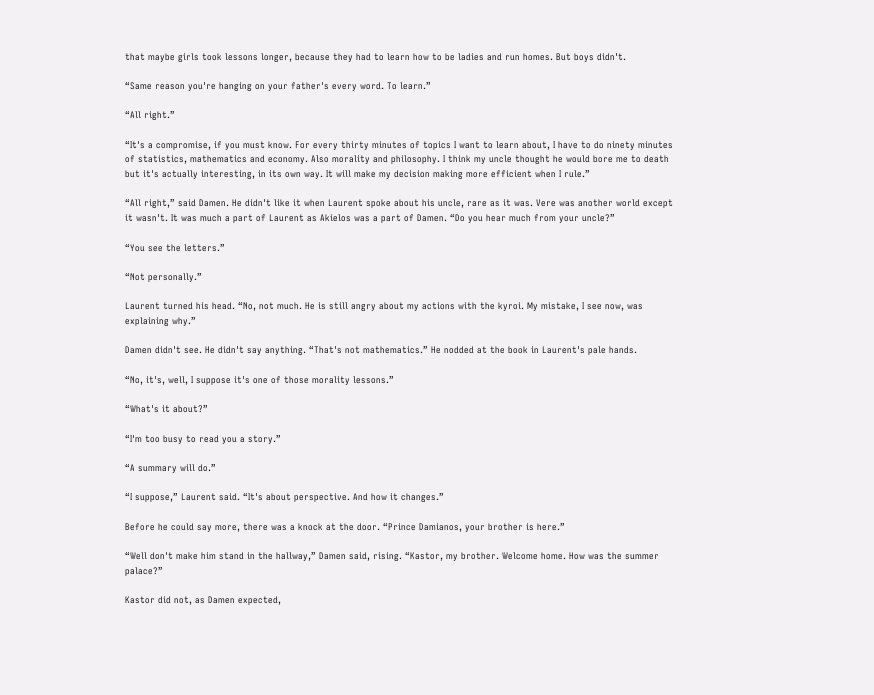that maybe girls took lessons longer, because they had to learn how to be ladies and run homes. But boys didn't.

“Same reason you're hanging on your father's every word. To learn.”

“All right.”

“It's a compromise, if you must know. For every thirty minutes of topics I want to learn about, I have to do ninety minutes of statistics, mathematics and economy. Also morality and philosophy. I think my uncle thought he would bore me to death but it's actually interesting, in its own way. It will make my decision making more efficient when I rule.”

“All right,” said Damen. He didn't like it when Laurent spoke about his uncle, rare as it was. Vere was another world except it wasn't. It was much a part of Laurent as Akielos was a part of Damen. “Do you hear much from your uncle?”

“You see the letters.”

“Not personally.”

Laurent turned his head. “No, not much. He is still angry about my actions with the kyroi. My mistake, I see now, was explaining why.”

Damen didn't see. He didn't say anything. “That's not mathematics.” He nodded at the book in Laurent's pale hands.

“No, it's, well, I suppose it's one of those morality lessons.”

“What's it about?”

“I'm too busy to read you a story.”

“A summary will do.”

“I suppose,” Laurent said. “It's about perspective. And how it changes.”

Before he could say more, there was a knock at the door. “Prince Damianos, your brother is here.”

“Well don't make him stand in the hallway,” Damen said, rising. “Kastor, my brother. Welcome home. How was the summer palace?”

Kastor did not, as Damen expected,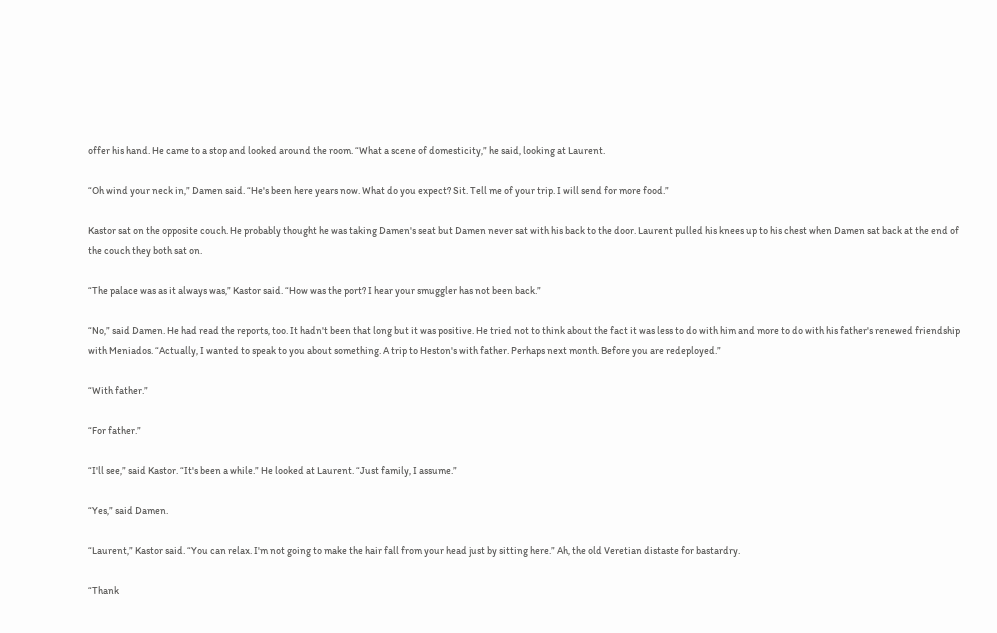offer his hand. He came to a stop and looked around the room. “What a scene of domesticity,” he said, looking at Laurent.

“Oh wind your neck in,” Damen said. “He's been here years now. What do you expect? Sit. Tell me of your trip. I will send for more food.”

Kastor sat on the opposite couch. He probably thought he was taking Damen's seat but Damen never sat with his back to the door. Laurent pulled his knees up to his chest when Damen sat back at the end of the couch they both sat on.

“The palace was as it always was,” Kastor said. “How was the port? I hear your smuggler has not been back.”

“No,” said Damen. He had read the reports, too. It hadn't been that long but it was positive. He tried not to think about the fact it was less to do with him and more to do with his father's renewed friendship with Meniados. “Actually, I wanted to speak to you about something. A trip to Heston's with father. Perhaps next month. Before you are redeployed.”

“With father.”

“For father.”

“I'll see,” said Kastor. “It's been a while.” He looked at Laurent. “Just family, I assume.”

“Yes,” said Damen.

“Laurent,” Kastor said. “You can relax. I'm not going to make the hair fall from your head just by sitting here.” Ah, the old Veretian distaste for bastardry.

“Thank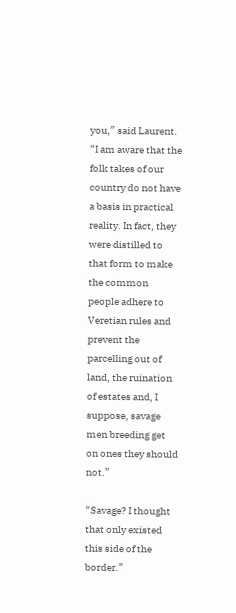you,” said Laurent. “I am aware that the folk takes of our country do not have a basis in practical reality. In fact, they were distilled to that form to make the common people adhere to Veretian rules and prevent the parcelling out of land, the ruination of estates and, I suppose, savage men breeding get on ones they should not.”

“Savage? I thought that only existed this side of the border.”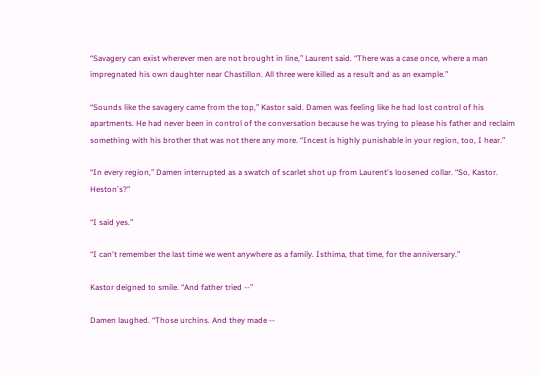“Savagery can exist wherever men are not brought in line,” Laurent said. “There was a case once, where a man impregnated his own daughter near Chastillon. All three were killed as a result and as an example.”

“Sounds like the savagery came from the top,” Kastor said. Damen was feeling like he had lost control of his apartments. He had never been in control of the conversation because he was trying to please his father and reclaim something with his brother that was not there any more. “Incest is highly punishable in your region, too, I hear.”

“In every region,” Damen interrupted as a swatch of scarlet shot up from Laurent's loosened collar. “So, Kastor. Heston's?”

“I said yes.”

“I can't remember the last time we went anywhere as a family. Isthima, that time, for the anniversary.”

Kastor deigned to smile. “And father tried --”

Damen laughed. “Those urchins. And they made --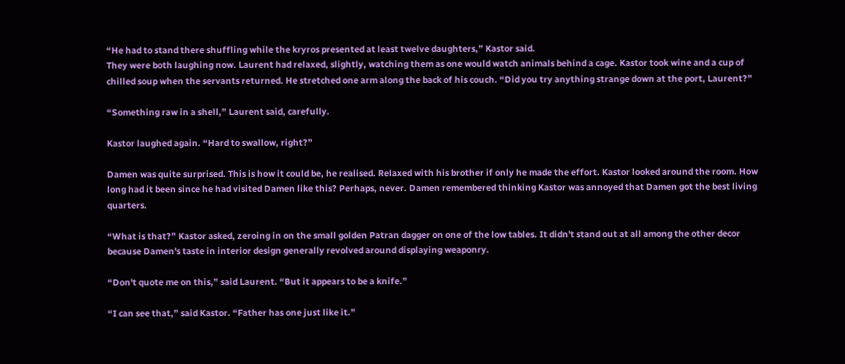“He had to stand there shuffling while the kryros presented at least twelve daughters,” Kastor said.
They were both laughing now. Laurent had relaxed, slightly, watching them as one would watch animals behind a cage. Kastor took wine and a cup of chilled soup when the servants returned. He stretched one arm along the back of his couch. “Did you try anything strange down at the port, Laurent?”

“Something raw in a shell,” Laurent said, carefully.

Kastor laughed again. “Hard to swallow, right?”

Damen was quite surprised. This is how it could be, he realised. Relaxed with his brother if only he made the effort. Kastor looked around the room. How long had it been since he had visited Damen like this? Perhaps, never. Damen remembered thinking Kastor was annoyed that Damen got the best living quarters.

“What is that?” Kastor asked, zeroing in on the small golden Patran dagger on one of the low tables. It didn't stand out at all among the other decor because Damen's taste in interior design generally revolved around displaying weaponry.

“Don't quote me on this,” said Laurent. “But it appears to be a knife.”

“I can see that,” said Kastor. “Father has one just like it.”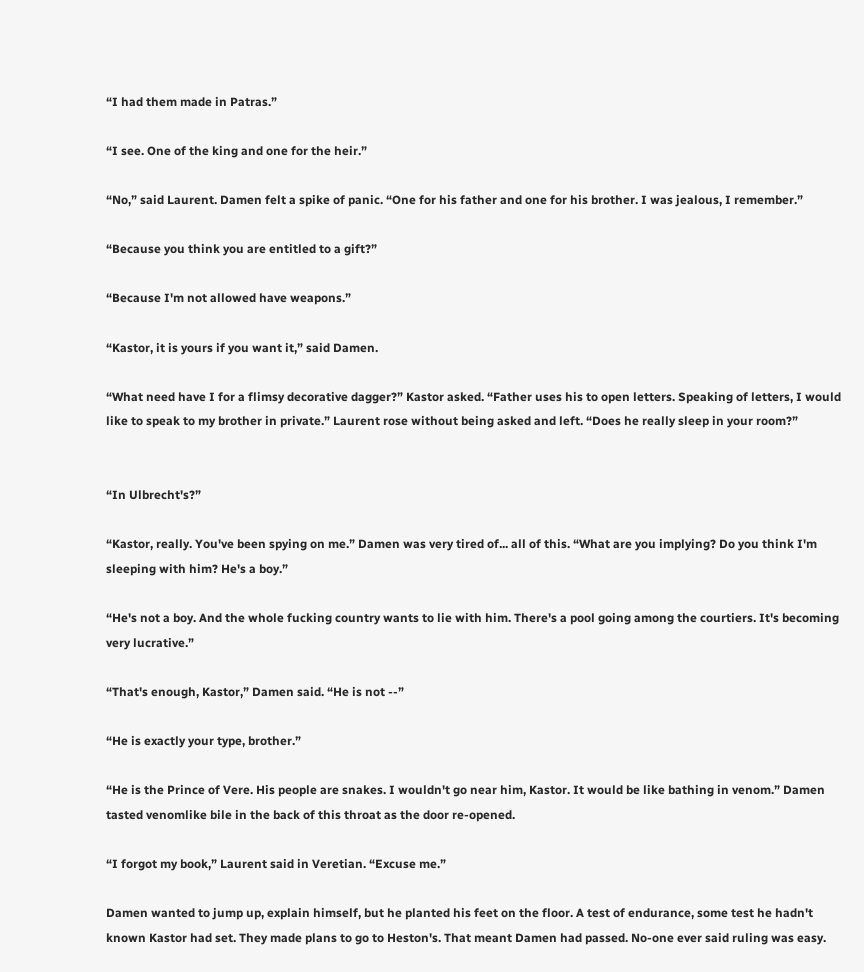“I had them made in Patras.”

“I see. One of the king and one for the heir.”

“No,” said Laurent. Damen felt a spike of panic. “One for his father and one for his brother. I was jealous, I remember.”

“Because you think you are entitled to a gift?”

“Because I'm not allowed have weapons.”

“Kastor, it is yours if you want it,” said Damen.

“What need have I for a flimsy decorative dagger?” Kastor asked. “Father uses his to open letters. Speaking of letters, I would like to speak to my brother in private.” Laurent rose without being asked and left. “Does he really sleep in your room?”


“In Ulbrecht's?”

“Kastor, really. You've been spying on me.” Damen was very tired of... all of this. “What are you implying? Do you think I'm sleeping with him? He's a boy.”

“He's not a boy. And the whole fucking country wants to lie with him. There's a pool going among the courtiers. It's becoming very lucrative.”

“That's enough, Kastor,” Damen said. “He is not --”

“He is exactly your type, brother.”

“He is the Prince of Vere. His people are snakes. I wouldn't go near him, Kastor. It would be like bathing in venom.” Damen tasted venomlike bile in the back of this throat as the door re-opened.

“I forgot my book,” Laurent said in Veretian. “Excuse me.”

Damen wanted to jump up, explain himself, but he planted his feet on the floor. A test of endurance, some test he hadn't known Kastor had set. They made plans to go to Heston's. That meant Damen had passed. No-one ever said ruling was easy.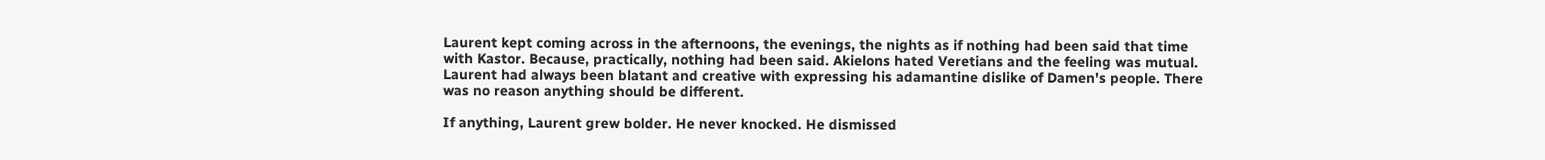Laurent kept coming across in the afternoons, the evenings, the nights as if nothing had been said that time with Kastor. Because, practically, nothing had been said. Akielons hated Veretians and the feeling was mutual. Laurent had always been blatant and creative with expressing his adamantine dislike of Damen's people. There was no reason anything should be different.

If anything, Laurent grew bolder. He never knocked. He dismissed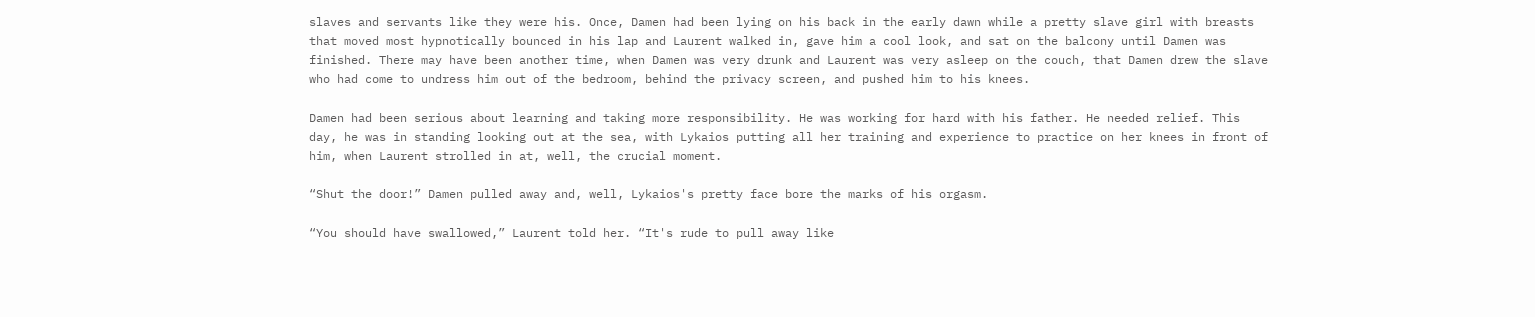slaves and servants like they were his. Once, Damen had been lying on his back in the early dawn while a pretty slave girl with breasts that moved most hypnotically bounced in his lap and Laurent walked in, gave him a cool look, and sat on the balcony until Damen was finished. There may have been another time, when Damen was very drunk and Laurent was very asleep on the couch, that Damen drew the slave who had come to undress him out of the bedroom, behind the privacy screen, and pushed him to his knees.

Damen had been serious about learning and taking more responsibility. He was working for hard with his father. He needed relief. This day, he was in standing looking out at the sea, with Lykaios putting all her training and experience to practice on her knees in front of him, when Laurent strolled in at, well, the crucial moment.

“Shut the door!” Damen pulled away and, well, Lykaios's pretty face bore the marks of his orgasm.

“You should have swallowed,” Laurent told her. “It's rude to pull away like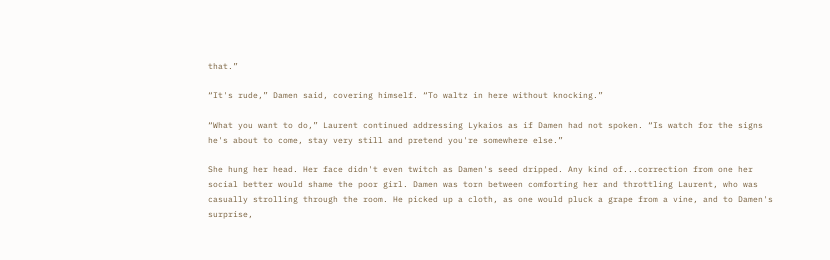that.”

“It's rude,” Damen said, covering himself. “To waltz in here without knocking.”

“What you want to do,” Laurent continued addressing Lykaios as if Damen had not spoken. “Is watch for the signs he's about to come, stay very still and pretend you're somewhere else.”

She hung her head. Her face didn't even twitch as Damen's seed dripped. Any kind of...correction from one her social better would shame the poor girl. Damen was torn between comforting her and throttling Laurent, who was casually strolling through the room. He picked up a cloth, as one would pluck a grape from a vine, and to Damen's surprise,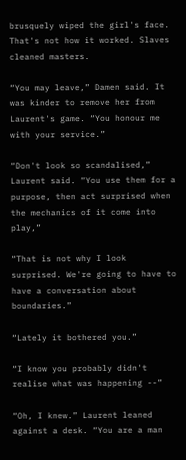brusquely wiped the girl's face. That's not how it worked. Slaves cleaned masters.

“You may leave,” Damen said. It was kinder to remove her from Laurent's game. “You honour me with your service.”

“Don't look so scandalised,” Laurent said. “You use them for a purpose, then act surprised when the mechanics of it come into play,”

“That is not why I look surprised. We're going to have to have a conversation about boundaries.”

“Lately it bothered you.”

“I know you probably didn't realise what was happening --”

“Oh, I knew.” Laurent leaned against a desk. “You are a man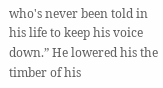who's never been told in his life to keep his voice down.” He lowered his the timber of his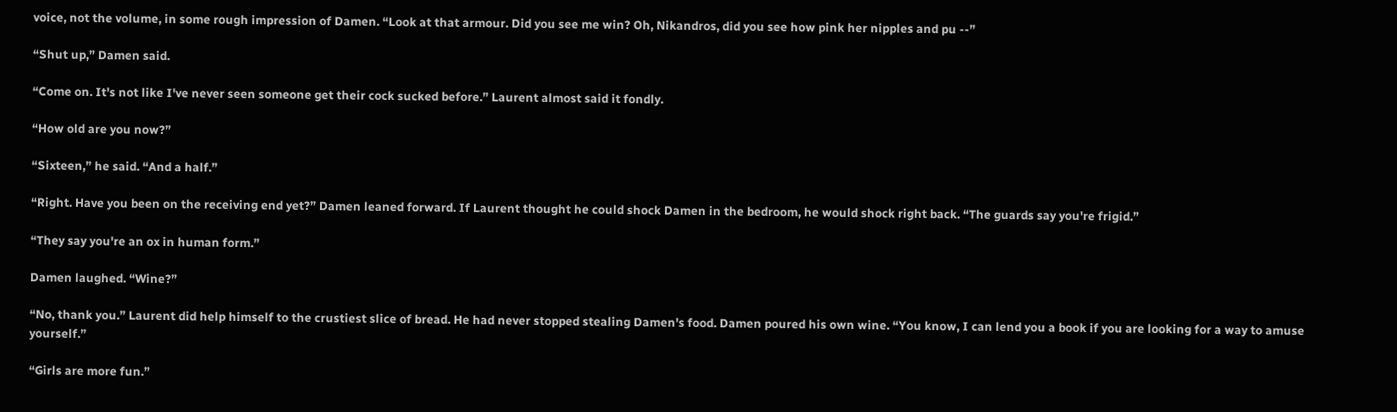voice, not the volume, in some rough impression of Damen. “Look at that armour. Did you see me win? Oh, Nikandros, did you see how pink her nipples and pu --”

“Shut up,” Damen said.

“Come on. It's not like I've never seen someone get their cock sucked before.” Laurent almost said it fondly.

“How old are you now?”

“Sixteen,” he said. “And a half.”

“Right. Have you been on the receiving end yet?” Damen leaned forward. If Laurent thought he could shock Damen in the bedroom, he would shock right back. “The guards say you're frigid.”

“They say you're an ox in human form.”

Damen laughed. “Wine?”

“No, thank you.” Laurent did help himself to the crustiest slice of bread. He had never stopped stealing Damen's food. Damen poured his own wine. “You know, I can lend you a book if you are looking for a way to amuse yourself.”

“Girls are more fun.”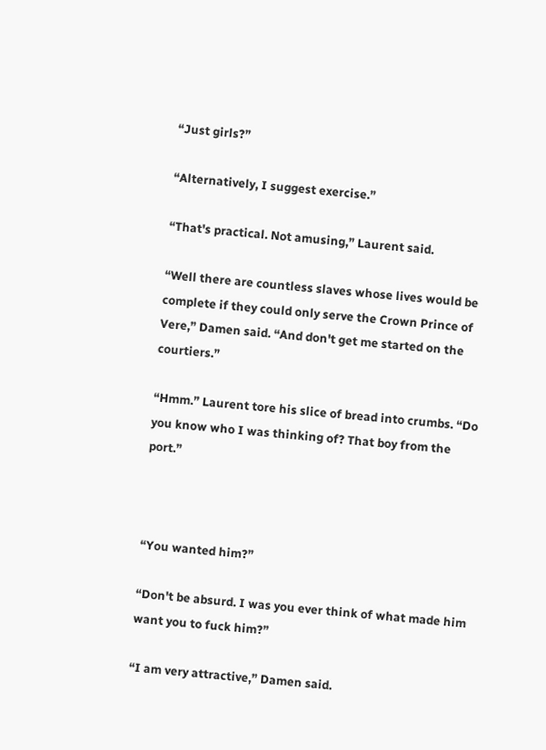“Just girls?”

“Alternatively, I suggest exercise.”

“That's practical. Not amusing,” Laurent said.

“Well there are countless slaves whose lives would be complete if they could only serve the Crown Prince of Vere,” Damen said. “And don't get me started on the courtiers.”

“Hmm.” Laurent tore his slice of bread into crumbs. “Do you know who I was thinking of? That boy from the port.”



“You wanted him?”

“Don't be absurd. I was you ever think of what made him want you to fuck him?”

“I am very attractive,” Damen said.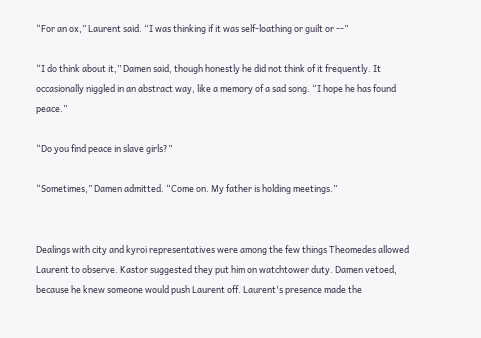“For an ox,” Laurent said. “I was thinking if it was self-loathing or guilt or --”

“I do think about it,” Damen said, though honestly he did not think of it frequently. It occasionally niggled in an abstract way, like a memory of a sad song. “I hope he has found peace.”

“Do you find peace in slave girls?”

“Sometimes,” Damen admitted. “Come on. My father is holding meetings.”


Dealings with city and kyroi representatives were among the few things Theomedes allowed Laurent to observe. Kastor suggested they put him on watchtower duty. Damen vetoed, because he knew someone would push Laurent off. Laurent's presence made the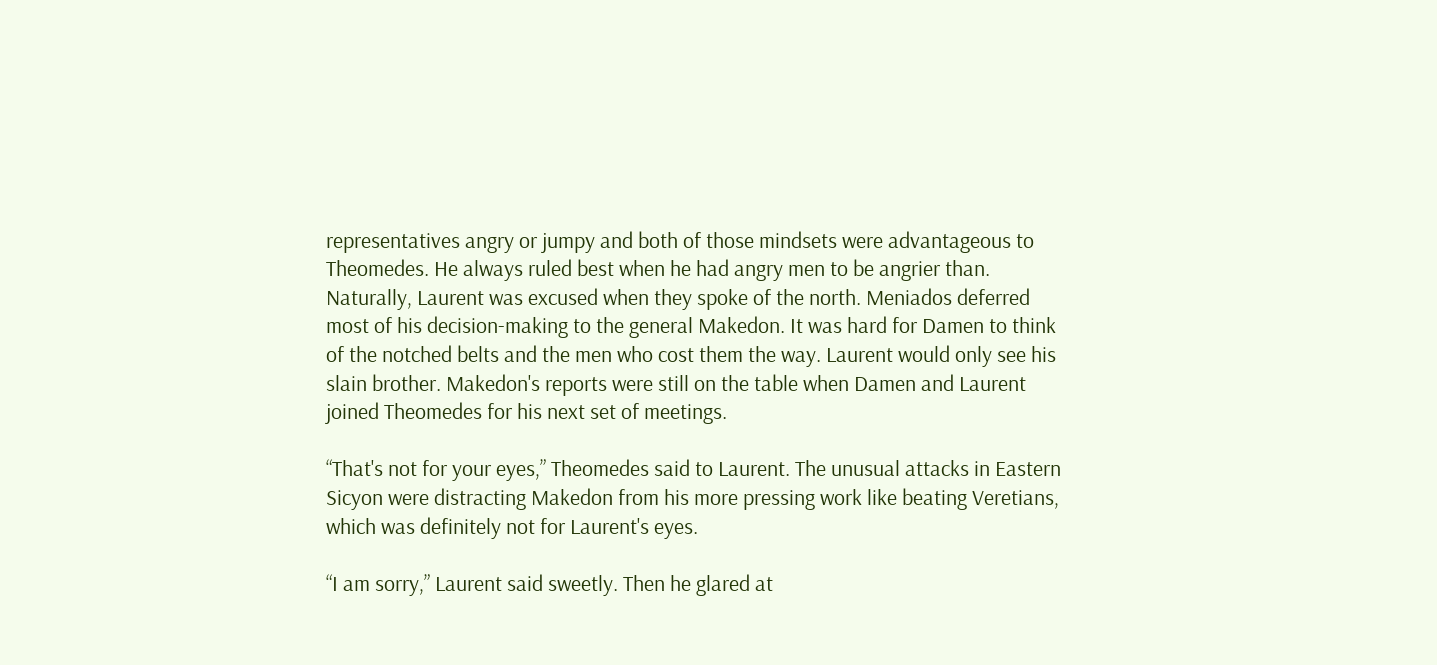representatives angry or jumpy and both of those mindsets were advantageous to Theomedes. He always ruled best when he had angry men to be angrier than. Naturally, Laurent was excused when they spoke of the north. Meniados deferred most of his decision-making to the general Makedon. It was hard for Damen to think of the notched belts and the men who cost them the way. Laurent would only see his slain brother. Makedon's reports were still on the table when Damen and Laurent joined Theomedes for his next set of meetings.

“That's not for your eyes,” Theomedes said to Laurent. The unusual attacks in Eastern Sicyon were distracting Makedon from his more pressing work like beating Veretians, which was definitely not for Laurent's eyes.

“I am sorry,” Laurent said sweetly. Then he glared at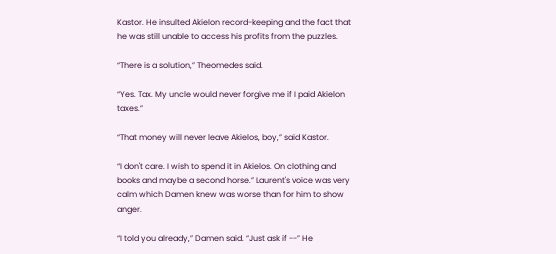Kastor. He insulted Akielon record-keeping and the fact that he was still unable to access his profits from the puzzles.

“There is a solution,” Theomedes said.

“Yes. Tax. My uncle would never forgive me if I paid Akielon taxes.”

“That money will never leave Akielos, boy,” said Kastor.

“I don't care. I wish to spend it in Akielos. On clothing and books and maybe a second horse.” Laurent's voice was very calm which Damen knew was worse than for him to show anger.

“I told you already,” Damen said. “Just ask if --” He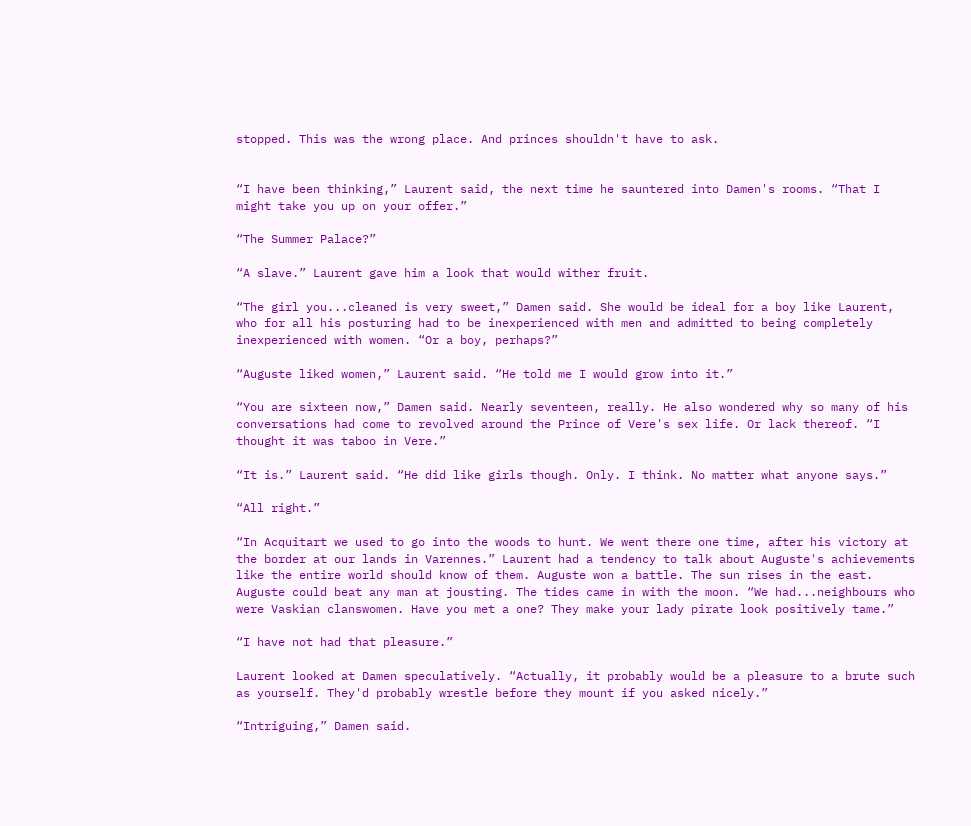stopped. This was the wrong place. And princes shouldn't have to ask.


“I have been thinking,” Laurent said, the next time he sauntered into Damen's rooms. “That I might take you up on your offer.”

“The Summer Palace?”

“A slave.” Laurent gave him a look that would wither fruit.

“The girl you...cleaned is very sweet,” Damen said. She would be ideal for a boy like Laurent, who for all his posturing had to be inexperienced with men and admitted to being completely inexperienced with women. “Or a boy, perhaps?”

“Auguste liked women,” Laurent said. “He told me I would grow into it.”

“You are sixteen now,” Damen said. Nearly seventeen, really. He also wondered why so many of his conversations had come to revolved around the Prince of Vere's sex life. Or lack thereof. “I thought it was taboo in Vere.”

“It is.” Laurent said. “He did like girls though. Only. I think. No matter what anyone says.”

“All right.”

“In Acquitart we used to go into the woods to hunt. We went there one time, after his victory at the border at our lands in Varennes.” Laurent had a tendency to talk about Auguste's achievements like the entire world should know of them. Auguste won a battle. The sun rises in the east. Auguste could beat any man at jousting. The tides came in with the moon. “We had...neighbours who were Vaskian clanswomen. Have you met a one? They make your lady pirate look positively tame.”

“I have not had that pleasure.”

Laurent looked at Damen speculatively. “Actually, it probably would be a pleasure to a brute such as yourself. They'd probably wrestle before they mount if you asked nicely.”

“Intriguing,” Damen said.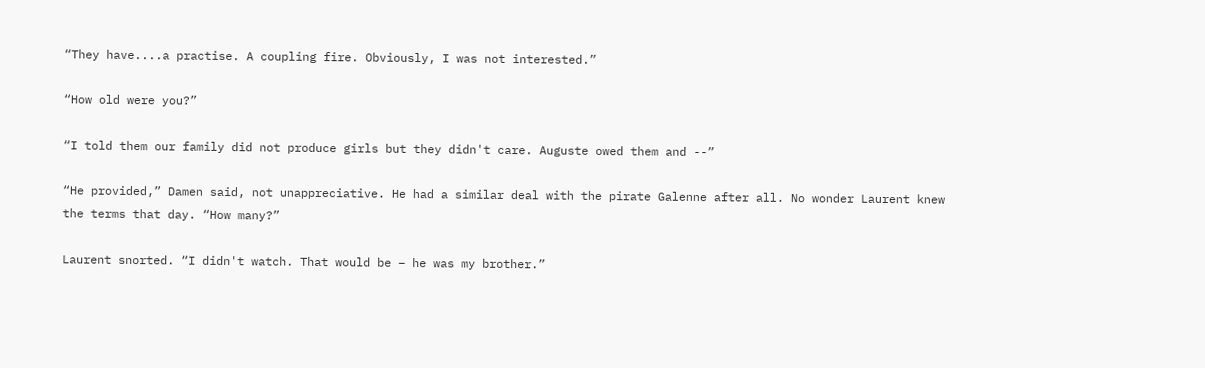“They have....a practise. A coupling fire. Obviously, I was not interested.”

“How old were you?”

“I told them our family did not produce girls but they didn't care. Auguste owed them and --”

“He provided,” Damen said, not unappreciative. He had a similar deal with the pirate Galenne after all. No wonder Laurent knew the terms that day. “How many?”

Laurent snorted. “I didn't watch. That would be – he was my brother.”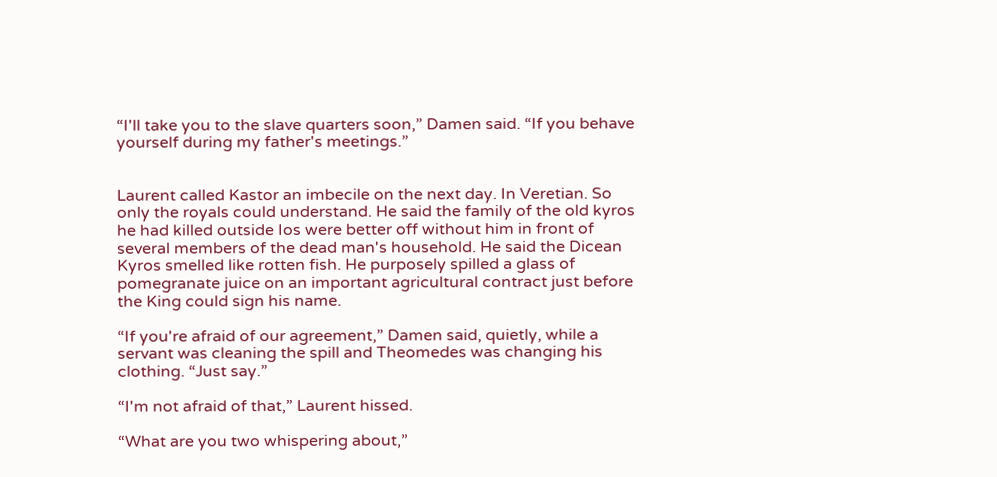“I'll take you to the slave quarters soon,” Damen said. “If you behave yourself during my father's meetings.”


Laurent called Kastor an imbecile on the next day. In Veretian. So only the royals could understand. He said the family of the old kyros he had killed outside Ios were better off without him in front of several members of the dead man's household. He said the Dicean Kyros smelled like rotten fish. He purposely spilled a glass of pomegranate juice on an important agricultural contract just before the King could sign his name.

“If you're afraid of our agreement,” Damen said, quietly, while a servant was cleaning the spill and Theomedes was changing his clothing. “Just say.”

“I'm not afraid of that,” Laurent hissed.

“What are you two whispering about,”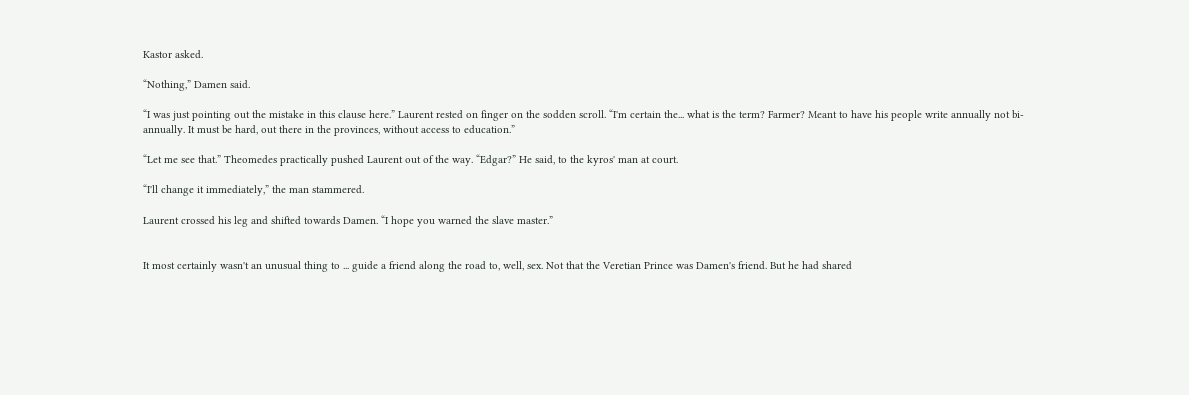Kastor asked.

“Nothing,” Damen said.

“I was just pointing out the mistake in this clause here.” Laurent rested on finger on the sodden scroll. “I'm certain the... what is the term? Farmer? Meant to have his people write annually not bi-annually. It must be hard, out there in the provinces, without access to education.”

“Let me see that.” Theomedes practically pushed Laurent out of the way. “Edgar?” He said, to the kyros' man at court.

“I'll change it immediately,” the man stammered.

Laurent crossed his leg and shifted towards Damen. “I hope you warned the slave master.”


It most certainly wasn't an unusual thing to ... guide a friend along the road to, well, sex. Not that the Veretian Prince was Damen's friend. But he had shared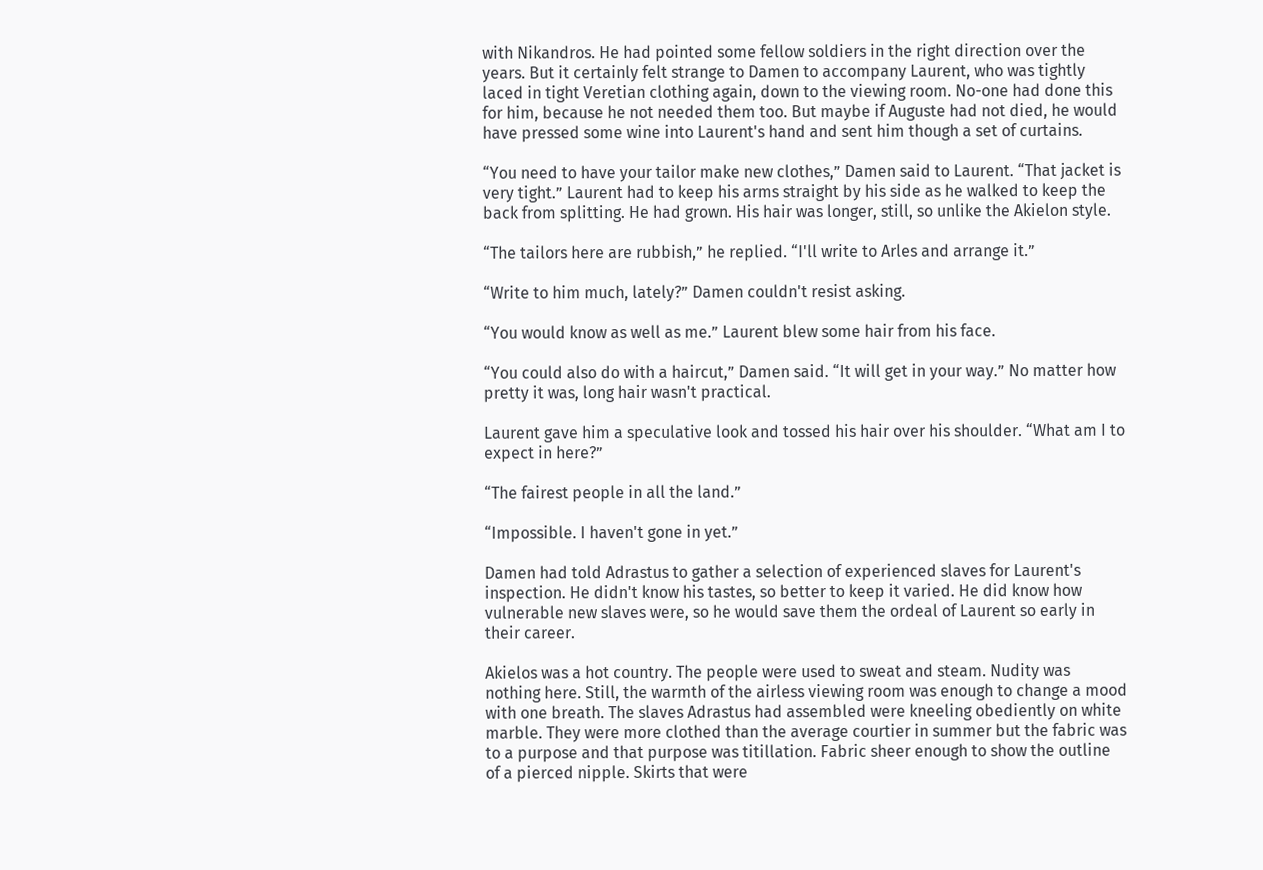with Nikandros. He had pointed some fellow soldiers in the right direction over the years. But it certainly felt strange to Damen to accompany Laurent, who was tightly laced in tight Veretian clothing again, down to the viewing room. No-one had done this for him, because he not needed them too. But maybe if Auguste had not died, he would have pressed some wine into Laurent's hand and sent him though a set of curtains.

“You need to have your tailor make new clothes,” Damen said to Laurent. “That jacket is very tight.” Laurent had to keep his arms straight by his side as he walked to keep the back from splitting. He had grown. His hair was longer, still, so unlike the Akielon style.

“The tailors here are rubbish,” he replied. “I'll write to Arles and arrange it.”

“Write to him much, lately?” Damen couldn't resist asking.

“You would know as well as me.” Laurent blew some hair from his face.

“You could also do with a haircut,” Damen said. “It will get in your way.” No matter how pretty it was, long hair wasn't practical.

Laurent gave him a speculative look and tossed his hair over his shoulder. “What am I to expect in here?”

“The fairest people in all the land.”

“Impossible. I haven't gone in yet.”

Damen had told Adrastus to gather a selection of experienced slaves for Laurent's inspection. He didn't know his tastes, so better to keep it varied. He did know how vulnerable new slaves were, so he would save them the ordeal of Laurent so early in their career.

Akielos was a hot country. The people were used to sweat and steam. Nudity was nothing here. Still, the warmth of the airless viewing room was enough to change a mood with one breath. The slaves Adrastus had assembled were kneeling obediently on white marble. They were more clothed than the average courtier in summer but the fabric was to a purpose and that purpose was titillation. Fabric sheer enough to show the outline of a pierced nipple. Skirts that were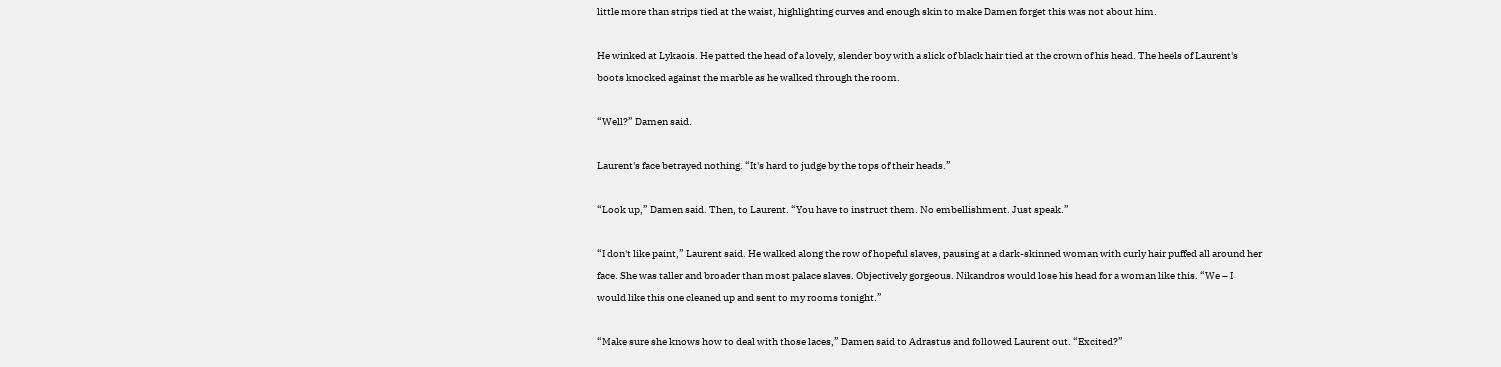little more than strips tied at the waist, highlighting curves and enough skin to make Damen forget this was not about him.

He winked at Lykaois. He patted the head of a lovely, slender boy with a slick of black hair tied at the crown of his head. The heels of Laurent's boots knocked against the marble as he walked through the room.

“Well?” Damen said.

Laurent's face betrayed nothing. “It's hard to judge by the tops of their heads.”

“Look up,” Damen said. Then, to Laurent. “You have to instruct them. No embellishment. Just speak.”

“I don't like paint,” Laurent said. He walked along the row of hopeful slaves, pausing at a dark-skinned woman with curly hair puffed all around her face. She was taller and broader than most palace slaves. Objectively gorgeous. Nikandros would lose his head for a woman like this. “We – I would like this one cleaned up and sent to my rooms tonight.”

“Make sure she knows how to deal with those laces,” Damen said to Adrastus and followed Laurent out. “Excited?”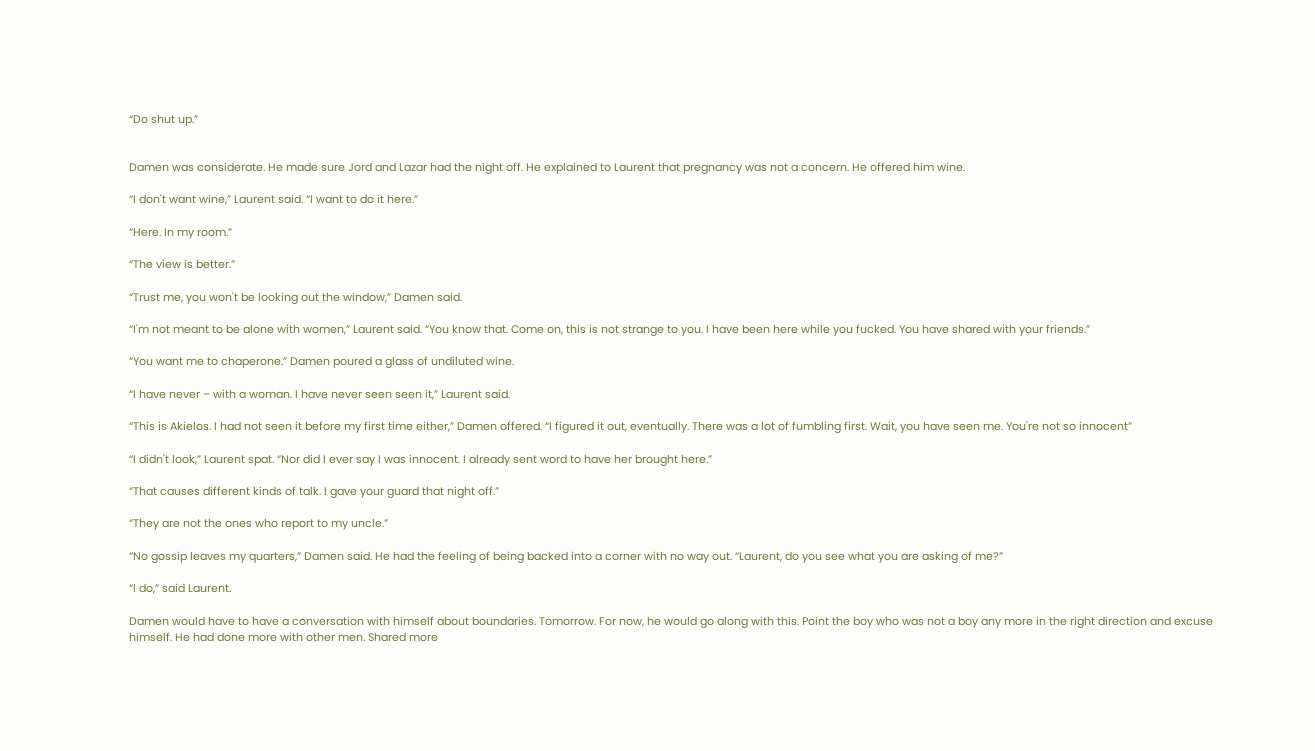“Do shut up.”


Damen was considerate. He made sure Jord and Lazar had the night off. He explained to Laurent that pregnancy was not a concern. He offered him wine.

“I don't want wine,” Laurent said. “I want to do it here.”

“Here. In my room.”

“The view is better.”

“Trust me, you won't be looking out the window,” Damen said.

“I'm not meant to be alone with women,” Laurent said. “You know that. Come on, this is not strange to you. I have been here while you fucked. You have shared with your friends.”

“You want me to chaperone.” Damen poured a glass of undiluted wine.

“I have never – with a woman. I have never seen seen it,” Laurent said.

“This is Akielos. I had not seen it before my first time either,” Damen offered. “I figured it out, eventually. There was a lot of fumbling first. Wait, you have seen me. You're not so innocent”

“I didn't look,” Laurent spat. “Nor did I ever say I was innocent. I already sent word to have her brought here.”

“That causes different kinds of talk. I gave your guard that night off.”

“They are not the ones who report to my uncle.”

“No gossip leaves my quarters,” Damen said. He had the feeling of being backed into a corner with no way out. “Laurent, do you see what you are asking of me?”

“I do,” said Laurent.

Damen would have to have a conversation with himself about boundaries. Tomorrow. For now, he would go along with this. Point the boy who was not a boy any more in the right direction and excuse himself. He had done more with other men. Shared more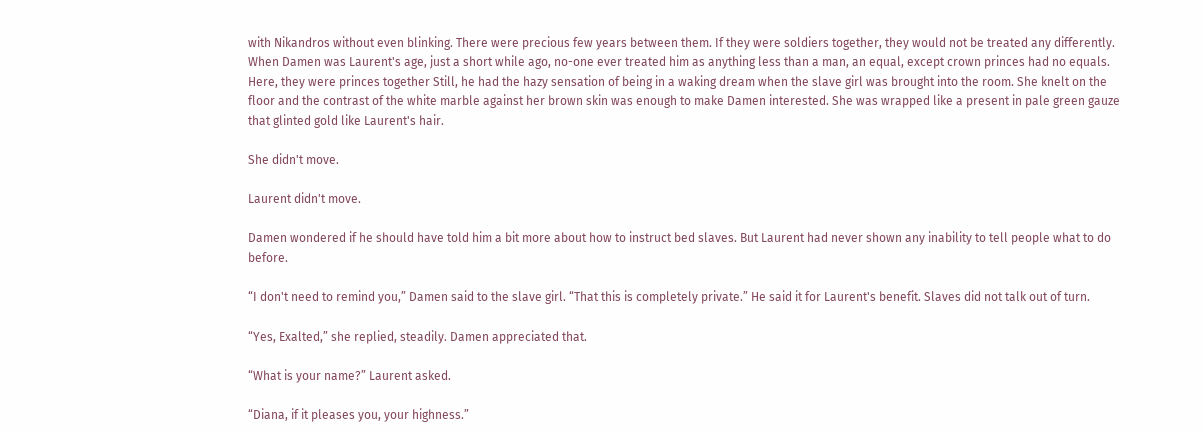with Nikandros without even blinking. There were precious few years between them. If they were soldiers together, they would not be treated any differently. When Damen was Laurent's age, just a short while ago, no-one ever treated him as anything less than a man, an equal, except crown princes had no equals. Here, they were princes together Still, he had the hazy sensation of being in a waking dream when the slave girl was brought into the room. She knelt on the floor and the contrast of the white marble against her brown skin was enough to make Damen interested. She was wrapped like a present in pale green gauze that glinted gold like Laurent's hair.

She didn't move.

Laurent didn't move.

Damen wondered if he should have told him a bit more about how to instruct bed slaves. But Laurent had never shown any inability to tell people what to do before.

“I don't need to remind you,” Damen said to the slave girl. “That this is completely private.” He said it for Laurent's benefit. Slaves did not talk out of turn.

“Yes, Exalted,” she replied, steadily. Damen appreciated that.

“What is your name?” Laurent asked.

“Diana, if it pleases you, your highness.”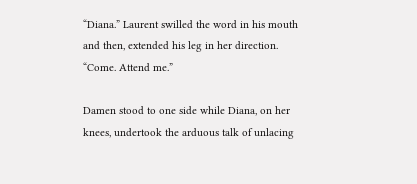“Diana.” Laurent swilled the word in his mouth and then, extended his leg in her direction. “Come. Attend me.”

Damen stood to one side while Diana, on her knees, undertook the arduous talk of unlacing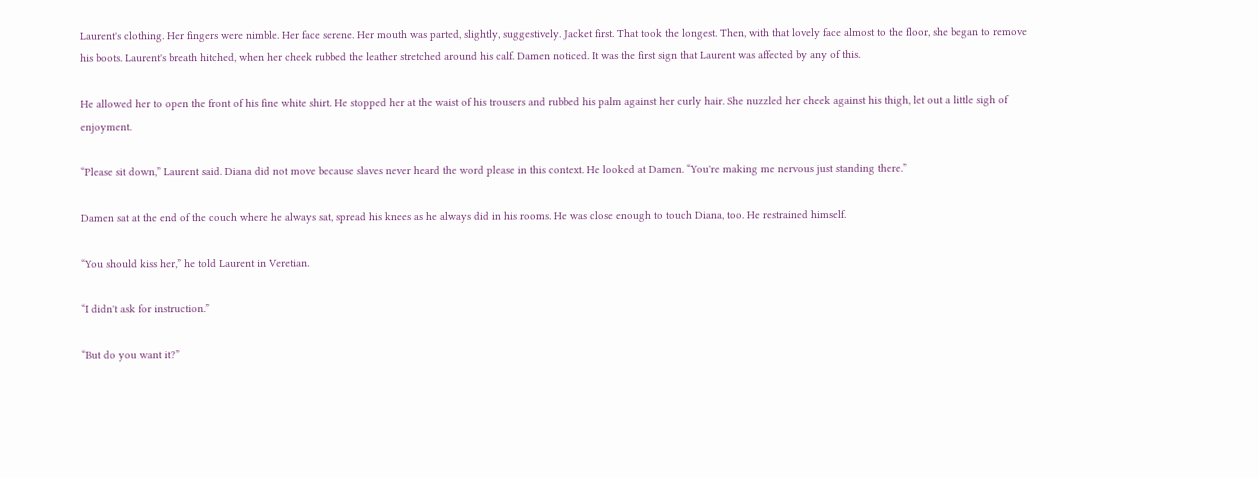Laurent's clothing. Her fingers were nimble. Her face serene. Her mouth was parted, slightly, suggestively. Jacket first. That took the longest. Then, with that lovely face almost to the floor, she began to remove his boots. Laurent's breath hitched, when her cheek rubbed the leather stretched around his calf. Damen noticed. It was the first sign that Laurent was affected by any of this.

He allowed her to open the front of his fine white shirt. He stopped her at the waist of his trousers and rubbed his palm against her curly hair. She nuzzled her cheek against his thigh, let out a little sigh of enjoyment.

“Please sit down,” Laurent said. Diana did not move because slaves never heard the word please in this context. He looked at Damen. “You're making me nervous just standing there.”

Damen sat at the end of the couch where he always sat, spread his knees as he always did in his rooms. He was close enough to touch Diana, too. He restrained himself.

“You should kiss her,” he told Laurent in Veretian.

“I didn't ask for instruction.”

“But do you want it?”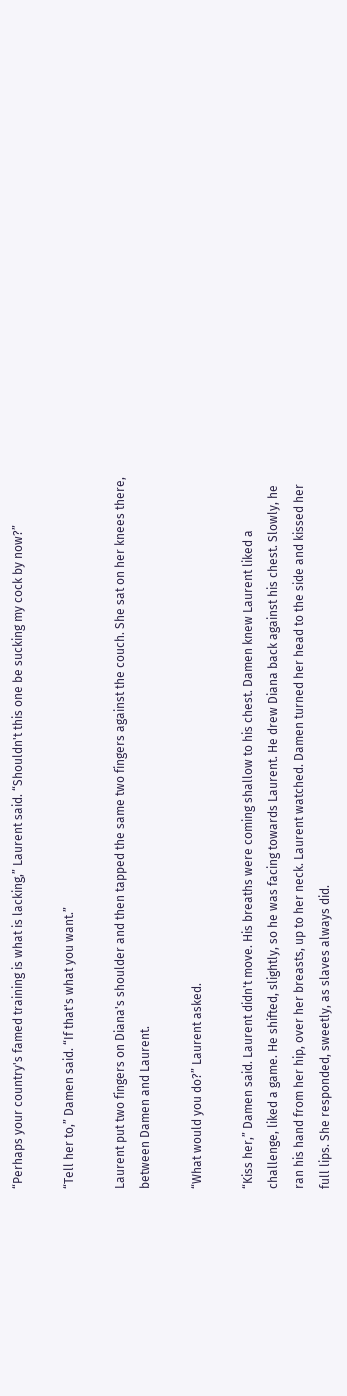“Perhaps your country's famed training is what is lacking,” Laurent said. “Shouldn't this one be sucking my cock by now?”

“Tell her to,” Damen said. “If that's what you want.”

Laurent put two fingers on Diana's shoulder and then tapped the same two fingers against the couch. She sat on her knees there, between Damen and Laurent.

“What would you do?” Laurent asked.

“Kiss her,” Damen said. Laurent didn't move. His breaths were coming shallow to his chest. Damen knew Laurent liked a challenge, liked a game. He shifted, slightly, so he was facing towards Laurent. He drew Diana back against his chest. Slowly, he ran his hand from her hip, over her breasts, up to her neck. Laurent watched. Damen turned her head to the side and kissed her full lips. She responded, sweetly, as slaves always did.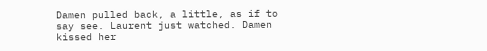Damen pulled back, a little, as if to say see. Laurent just watched. Damen kissed her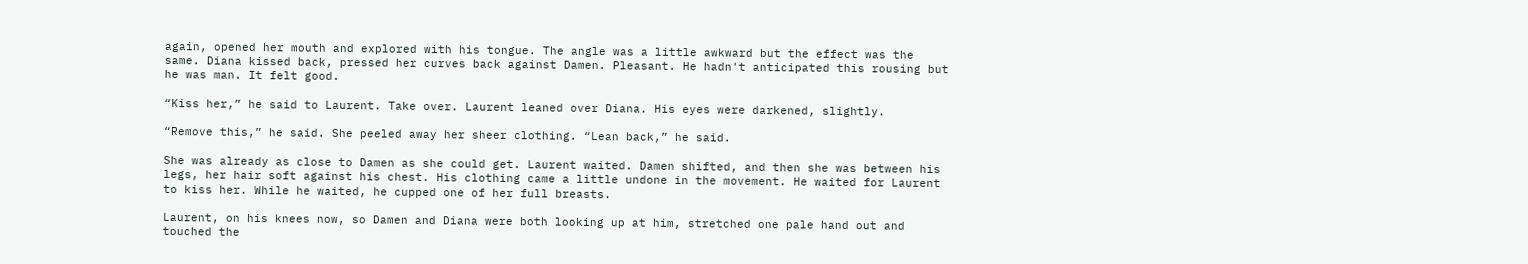again, opened her mouth and explored with his tongue. The angle was a little awkward but the effect was the same. Diana kissed back, pressed her curves back against Damen. Pleasant. He hadn't anticipated this rousing but he was man. It felt good.

“Kiss her,” he said to Laurent. Take over. Laurent leaned over Diana. His eyes were darkened, slightly.

“Remove this,” he said. She peeled away her sheer clothing. “Lean back,” he said.

She was already as close to Damen as she could get. Laurent waited. Damen shifted, and then she was between his legs, her hair soft against his chest. His clothing came a little undone in the movement. He waited for Laurent to kiss her. While he waited, he cupped one of her full breasts.

Laurent, on his knees now, so Damen and Diana were both looking up at him, stretched one pale hand out and touched the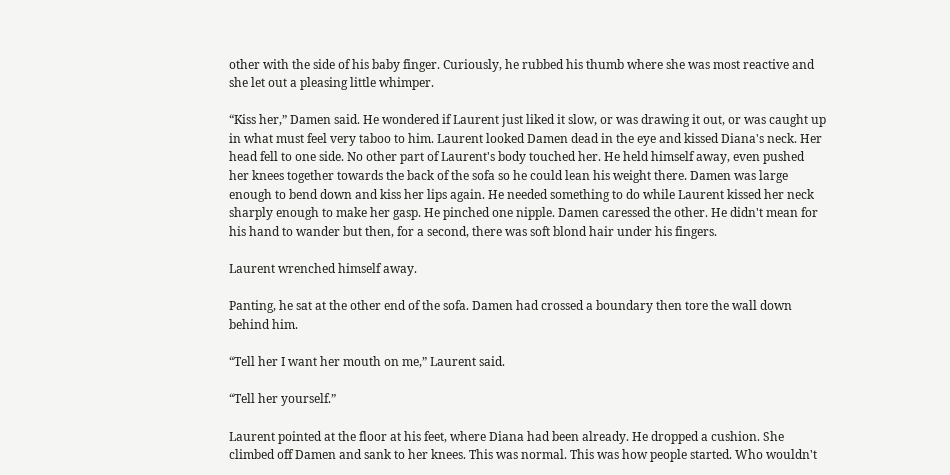other with the side of his baby finger. Curiously, he rubbed his thumb where she was most reactive and she let out a pleasing little whimper.

“Kiss her,” Damen said. He wondered if Laurent just liked it slow, or was drawing it out, or was caught up in what must feel very taboo to him. Laurent looked Damen dead in the eye and kissed Diana's neck. Her head fell to one side. No other part of Laurent's body touched her. He held himself away, even pushed her knees together towards the back of the sofa so he could lean his weight there. Damen was large enough to bend down and kiss her lips again. He needed something to do while Laurent kissed her neck sharply enough to make her gasp. He pinched one nipple. Damen caressed the other. He didn't mean for his hand to wander but then, for a second, there was soft blond hair under his fingers.

Laurent wrenched himself away.

Panting, he sat at the other end of the sofa. Damen had crossed a boundary then tore the wall down behind him.

“Tell her I want her mouth on me,” Laurent said.

“Tell her yourself.”

Laurent pointed at the floor at his feet, where Diana had been already. He dropped a cushion. She climbed off Damen and sank to her knees. This was normal. This was how people started. Who wouldn't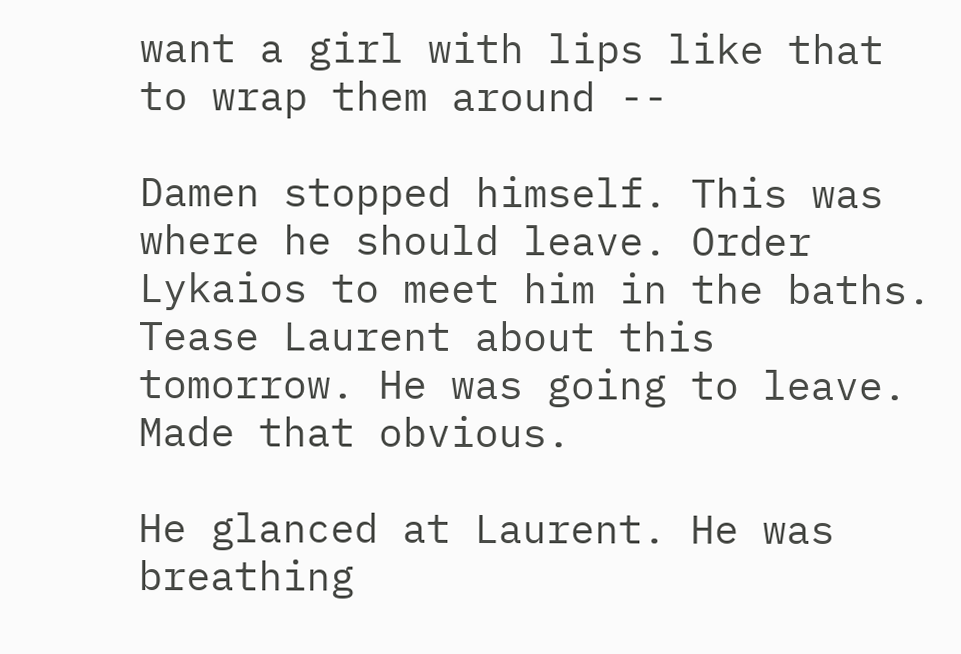want a girl with lips like that to wrap them around --

Damen stopped himself. This was where he should leave. Order Lykaios to meet him in the baths. Tease Laurent about this tomorrow. He was going to leave. Made that obvious.

He glanced at Laurent. He was breathing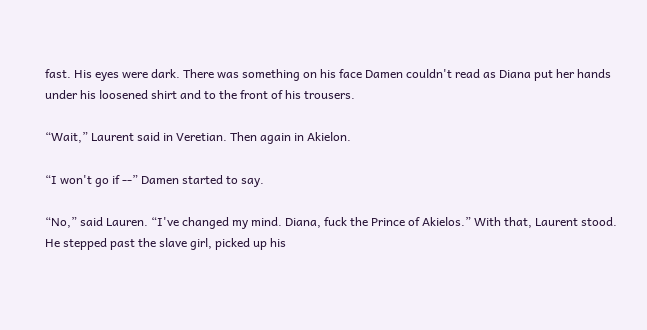fast. His eyes were dark. There was something on his face Damen couldn't read as Diana put her hands under his loosened shirt and to the front of his trousers.

“Wait,” Laurent said in Veretian. Then again in Akielon.

“I won't go if --” Damen started to say.

“No,” said Lauren. “I've changed my mind. Diana, fuck the Prince of Akielos.” With that, Laurent stood. He stepped past the slave girl, picked up his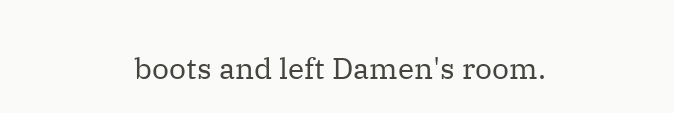boots and left Damen's room.